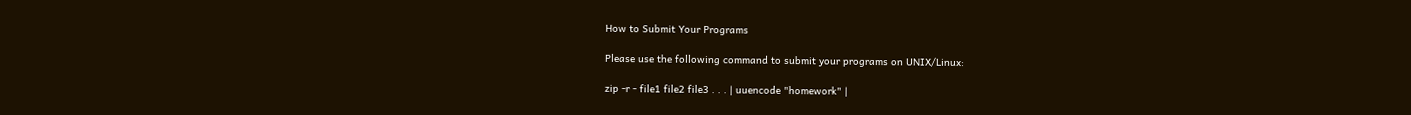How to Submit Your Programs

Please use the following command to submit your programs on UNIX/Linux:

zip -r - file1 file2 file3 . . . | uuencode "homework" |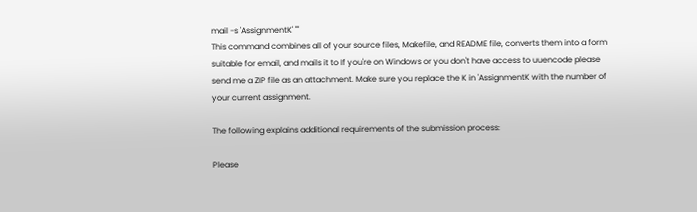mail -s 'AssignmentK' ""
This command combines all of your source files, Makefile, and README file, converts them into a form suitable for email, and mails it to If you're on Windows or you don't have access to uuencode please send me a ZIP file as an attachment. Make sure you replace the K in 'AssignmentK with the number of your current assignment.

The following explains additional requirements of the submission process:

Please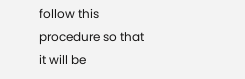follow this procedure so that it will be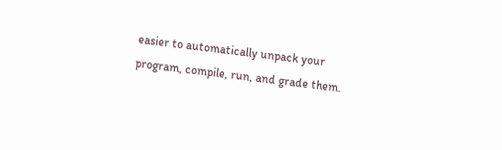easier to automatically unpack your program, compile, run, and grade them.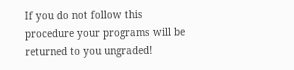If you do not follow this procedure your programs will be returned to you ungraded!